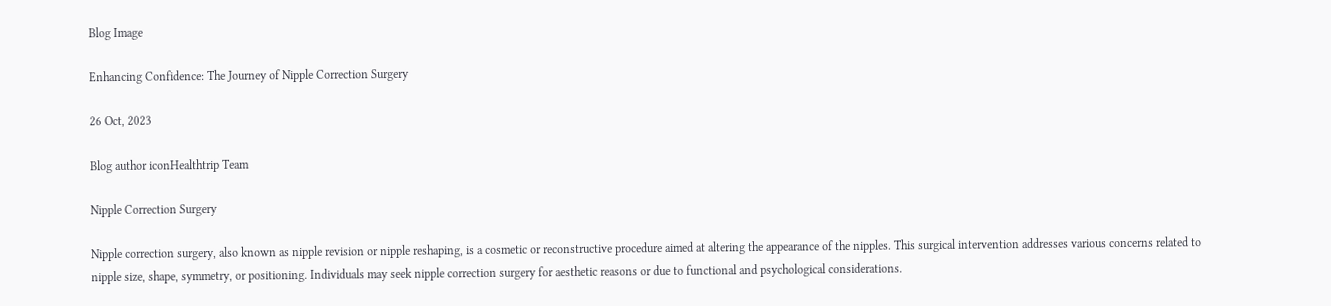Blog Image

Enhancing Confidence: The Journey of Nipple Correction Surgery

26 Oct, 2023

Blog author iconHealthtrip Team

Nipple Correction Surgery

Nipple correction surgery, also known as nipple revision or nipple reshaping, is a cosmetic or reconstructive procedure aimed at altering the appearance of the nipples. This surgical intervention addresses various concerns related to nipple size, shape, symmetry, or positioning. Individuals may seek nipple correction surgery for aesthetic reasons or due to functional and psychological considerations.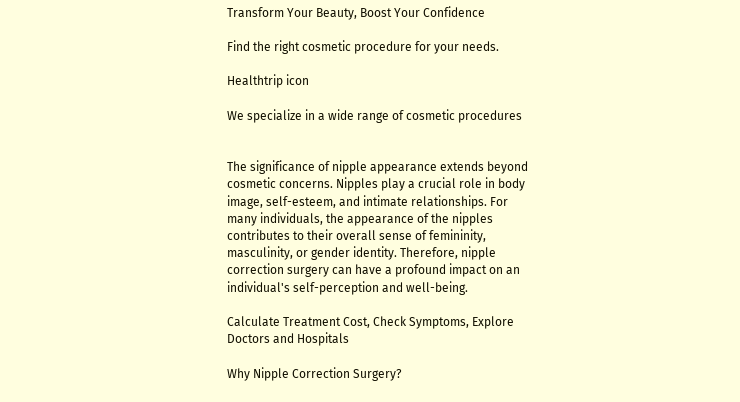Transform Your Beauty, Boost Your Confidence

Find the right cosmetic procedure for your needs.

Healthtrip icon

We specialize in a wide range of cosmetic procedures


The significance of nipple appearance extends beyond cosmetic concerns. Nipples play a crucial role in body image, self-esteem, and intimate relationships. For many individuals, the appearance of the nipples contributes to their overall sense of femininity, masculinity, or gender identity. Therefore, nipple correction surgery can have a profound impact on an individual's self-perception and well-being.

Calculate Treatment Cost, Check Symptoms, Explore Doctors and Hospitals

Why Nipple Correction Surgery?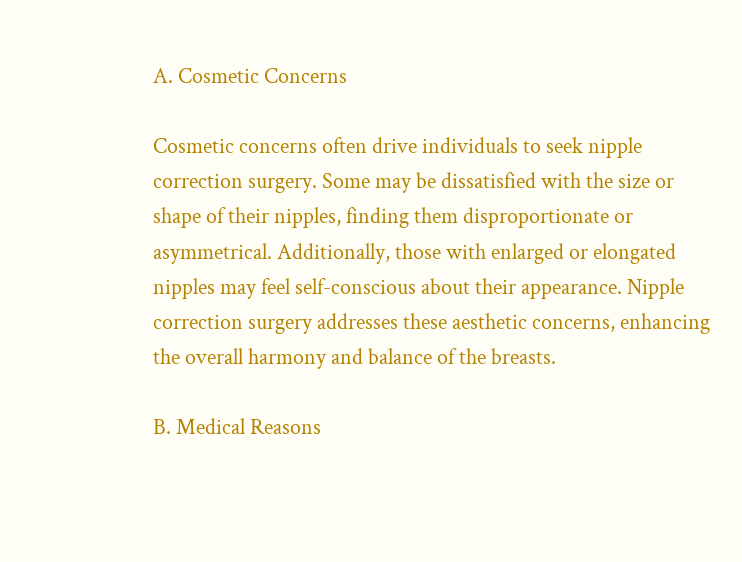A. Cosmetic Concerns

Cosmetic concerns often drive individuals to seek nipple correction surgery. Some may be dissatisfied with the size or shape of their nipples, finding them disproportionate or asymmetrical. Additionally, those with enlarged or elongated nipples may feel self-conscious about their appearance. Nipple correction surgery addresses these aesthetic concerns, enhancing the overall harmony and balance of the breasts.

B. Medical Reasons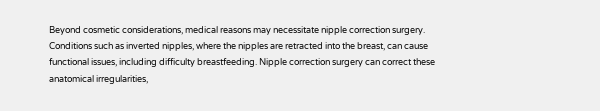Beyond cosmetic considerations, medical reasons may necessitate nipple correction surgery. Conditions such as inverted nipples, where the nipples are retracted into the breast, can cause functional issues, including difficulty breastfeeding. Nipple correction surgery can correct these anatomical irregularities,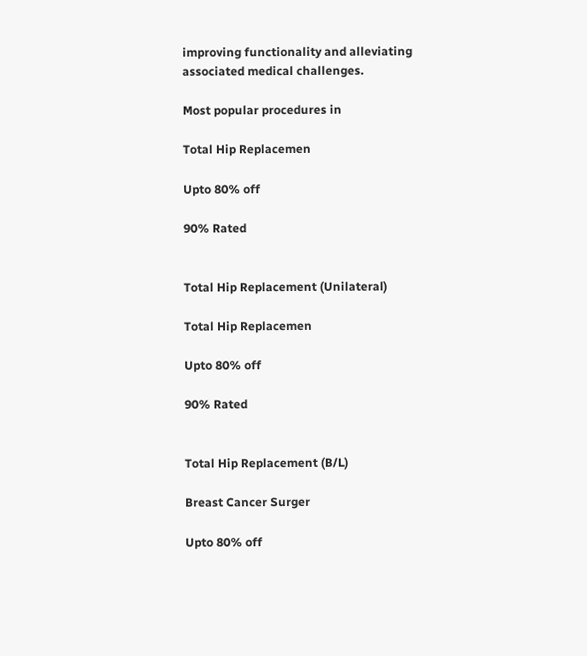improving functionality and alleviating associated medical challenges.

Most popular procedures in

Total Hip Replacemen

Upto 80% off

90% Rated


Total Hip Replacement (Unilateral)

Total Hip Replacemen

Upto 80% off

90% Rated


Total Hip Replacement (B/L)

Breast Cancer Surger

Upto 80% off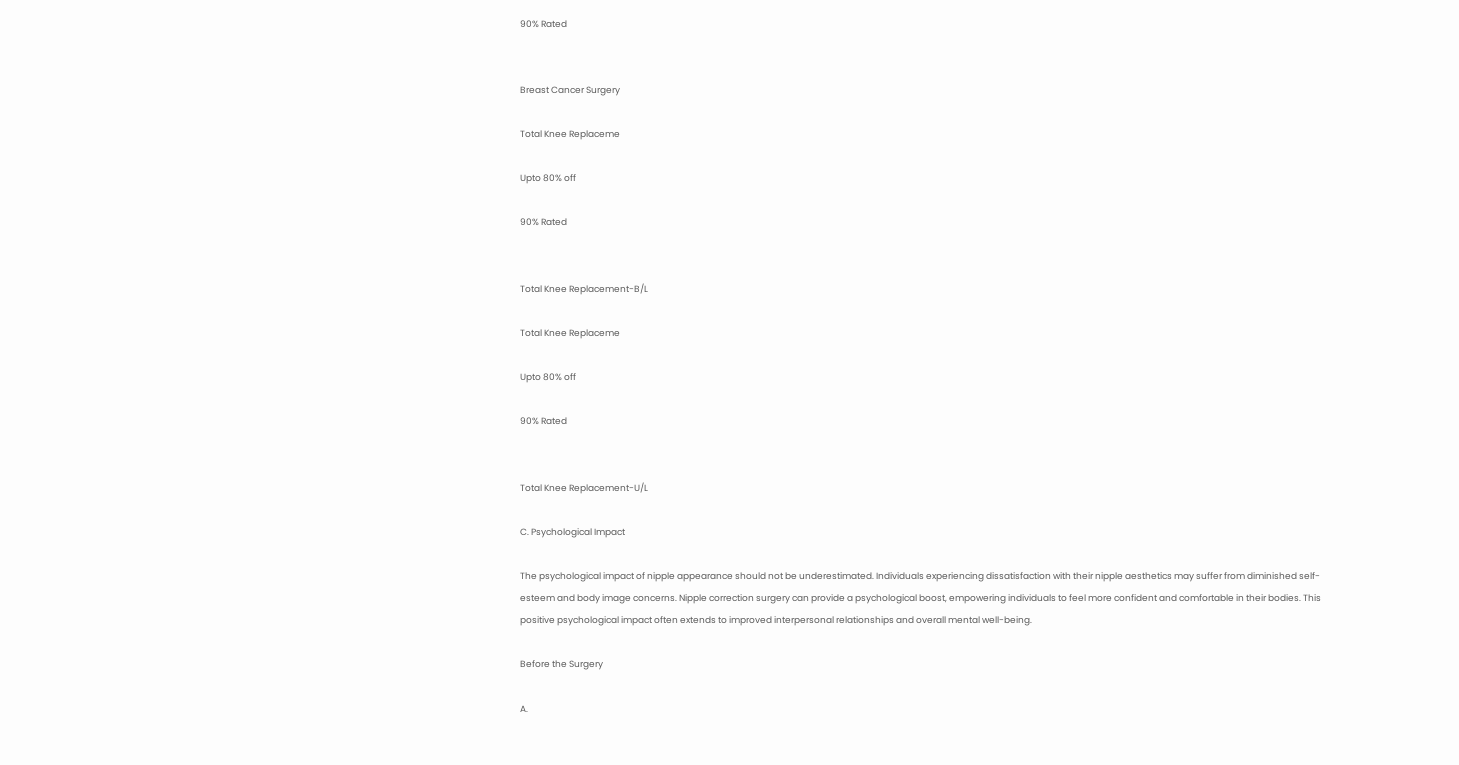90% Rated


Breast Cancer Surgery

Total Knee Replaceme

Upto 80% off

90% Rated


Total Knee Replacement-B/L

Total Knee Replaceme

Upto 80% off

90% Rated


Total Knee Replacement-U/L

C. Psychological Impact

The psychological impact of nipple appearance should not be underestimated. Individuals experiencing dissatisfaction with their nipple aesthetics may suffer from diminished self-esteem and body image concerns. Nipple correction surgery can provide a psychological boost, empowering individuals to feel more confident and comfortable in their bodies. This positive psychological impact often extends to improved interpersonal relationships and overall mental well-being.

Before the Surgery

A.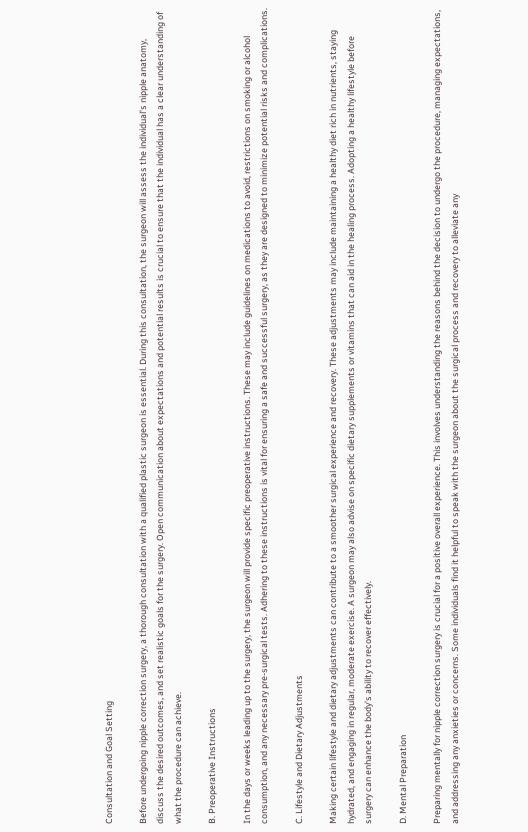Consultation and Goal Setting

Before undergoing nipple correction surgery, a thorough consultation with a qualified plastic surgeon is essential. During this consultation, the surgeon will assess the individual's nipple anatomy, discuss the desired outcomes, and set realistic goals for the surgery. Open communication about expectations and potential results is crucial to ensure that the individual has a clear understanding of what the procedure can achieve.

B. Preoperative Instructions

In the days or weeks leading up to the surgery, the surgeon will provide specific preoperative instructions. These may include guidelines on medications to avoid, restrictions on smoking or alcohol consumption, and any necessary pre-surgical tests. Adhering to these instructions is vital for ensuring a safe and successful surgery, as they are designed to minimize potential risks and complications.

C. Lifestyle and Dietary Adjustments

Making certain lifestyle and dietary adjustments can contribute to a smoother surgical experience and recovery. These adjustments may include maintaining a healthy diet rich in nutrients, staying hydrated, and engaging in regular, moderate exercise. A surgeon may also advise on specific dietary supplements or vitamins that can aid in the healing process. Adopting a healthy lifestyle before surgery can enhance the body's ability to recover effectively.

D. Mental Preparation

Preparing mentally for nipple correction surgery is crucial for a positive overall experience. This involves understanding the reasons behind the decision to undergo the procedure, managing expectations, and addressing any anxieties or concerns. Some individuals find it helpful to speak with the surgeon about the surgical process and recovery to alleviate any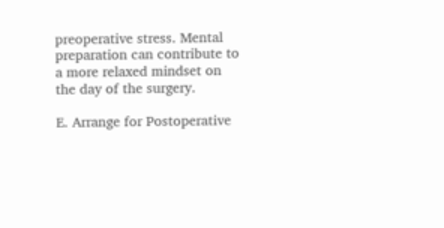preoperative stress. Mental preparation can contribute to a more relaxed mindset on the day of the surgery.

E. Arrange for Postoperative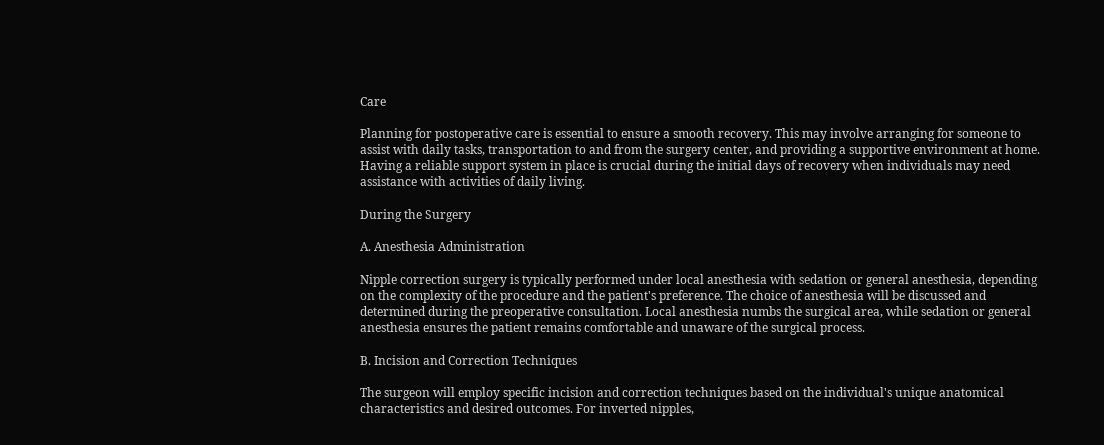Care

Planning for postoperative care is essential to ensure a smooth recovery. This may involve arranging for someone to assist with daily tasks, transportation to and from the surgery center, and providing a supportive environment at home. Having a reliable support system in place is crucial during the initial days of recovery when individuals may need assistance with activities of daily living.

During the Surgery

A. Anesthesia Administration

Nipple correction surgery is typically performed under local anesthesia with sedation or general anesthesia, depending on the complexity of the procedure and the patient's preference. The choice of anesthesia will be discussed and determined during the preoperative consultation. Local anesthesia numbs the surgical area, while sedation or general anesthesia ensures the patient remains comfortable and unaware of the surgical process.

B. Incision and Correction Techniques

The surgeon will employ specific incision and correction techniques based on the individual's unique anatomical characteristics and desired outcomes. For inverted nipples,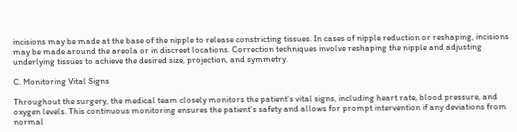incisions may be made at the base of the nipple to release constricting tissues. In cases of nipple reduction or reshaping, incisions may be made around the areola or in discreet locations. Correction techniques involve reshaping the nipple and adjusting underlying tissues to achieve the desired size, projection, and symmetry.

C. Monitoring Vital Signs

Throughout the surgery, the medical team closely monitors the patient's vital signs, including heart rate, blood pressure, and oxygen levels. This continuous monitoring ensures the patient's safety and allows for prompt intervention if any deviations from normal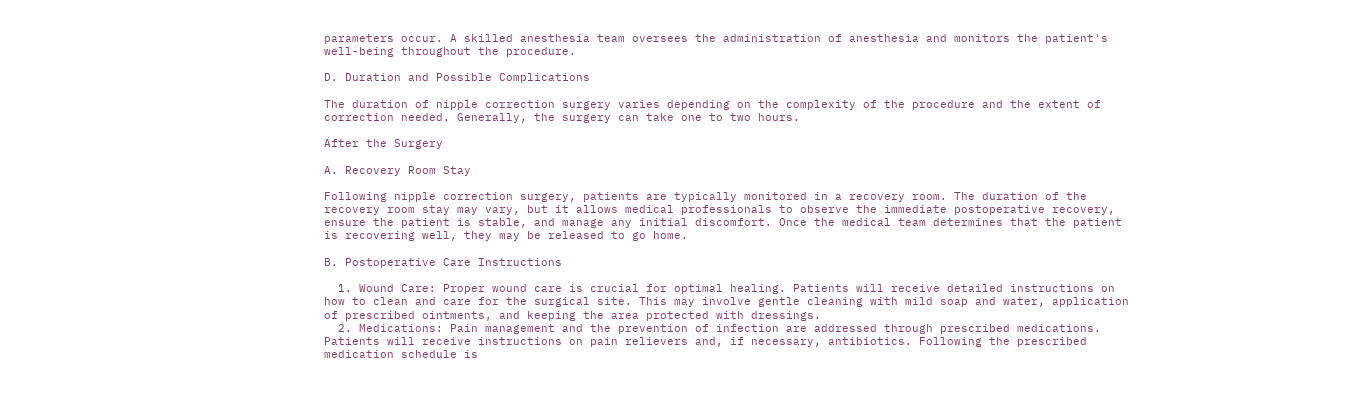parameters occur. A skilled anesthesia team oversees the administration of anesthesia and monitors the patient's well-being throughout the procedure.

D. Duration and Possible Complications

The duration of nipple correction surgery varies depending on the complexity of the procedure and the extent of correction needed. Generally, the surgery can take one to two hours.

After the Surgery

A. Recovery Room Stay

Following nipple correction surgery, patients are typically monitored in a recovery room. The duration of the recovery room stay may vary, but it allows medical professionals to observe the immediate postoperative recovery, ensure the patient is stable, and manage any initial discomfort. Once the medical team determines that the patient is recovering well, they may be released to go home.

B. Postoperative Care Instructions

  1. Wound Care: Proper wound care is crucial for optimal healing. Patients will receive detailed instructions on how to clean and care for the surgical site. This may involve gentle cleaning with mild soap and water, application of prescribed ointments, and keeping the area protected with dressings.
  2. Medications: Pain management and the prevention of infection are addressed through prescribed medications. Patients will receive instructions on pain relievers and, if necessary, antibiotics. Following the prescribed medication schedule is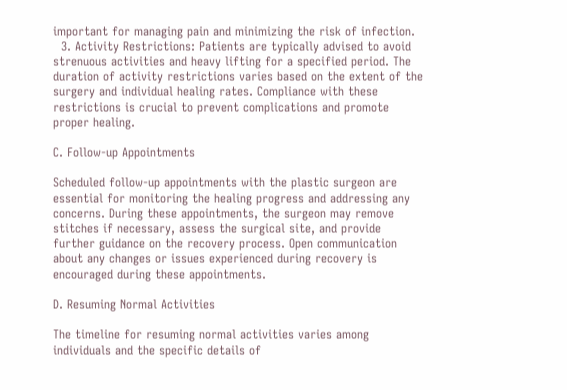important for managing pain and minimizing the risk of infection.
  3. Activity Restrictions: Patients are typically advised to avoid strenuous activities and heavy lifting for a specified period. The duration of activity restrictions varies based on the extent of the surgery and individual healing rates. Compliance with these restrictions is crucial to prevent complications and promote proper healing.

C. Follow-up Appointments

Scheduled follow-up appointments with the plastic surgeon are essential for monitoring the healing progress and addressing any concerns. During these appointments, the surgeon may remove stitches if necessary, assess the surgical site, and provide further guidance on the recovery process. Open communication about any changes or issues experienced during recovery is encouraged during these appointments.

D. Resuming Normal Activities

The timeline for resuming normal activities varies among individuals and the specific details of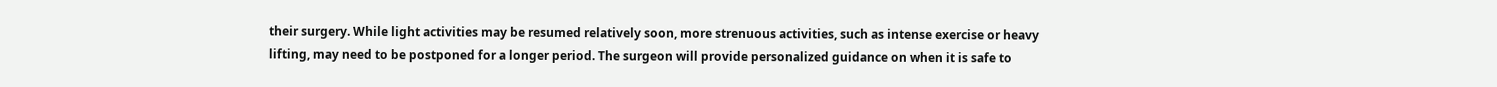their surgery. While light activities may be resumed relatively soon, more strenuous activities, such as intense exercise or heavy lifting, may need to be postponed for a longer period. The surgeon will provide personalized guidance on when it is safe to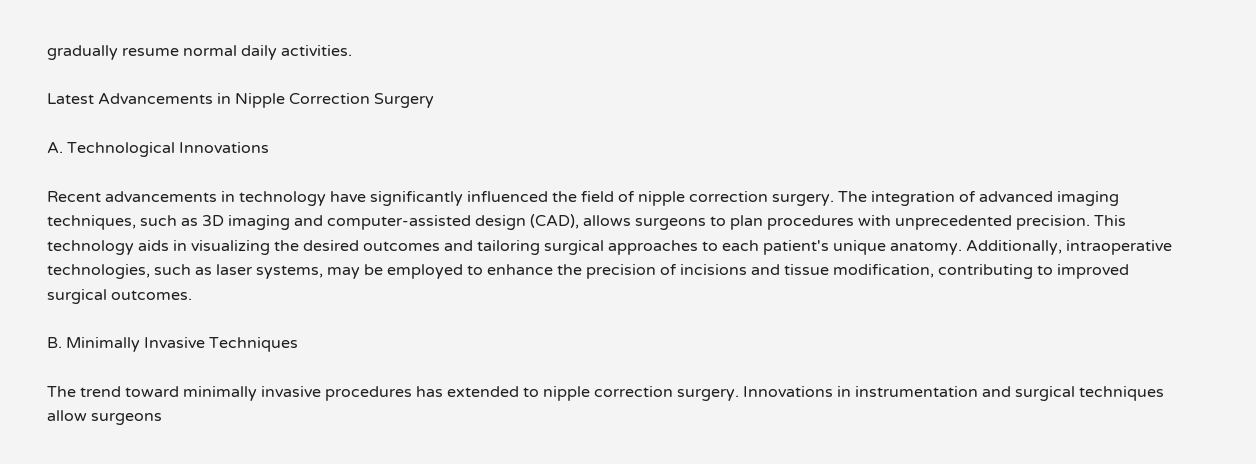gradually resume normal daily activities.

Latest Advancements in Nipple Correction Surgery

A. Technological Innovations

Recent advancements in technology have significantly influenced the field of nipple correction surgery. The integration of advanced imaging techniques, such as 3D imaging and computer-assisted design (CAD), allows surgeons to plan procedures with unprecedented precision. This technology aids in visualizing the desired outcomes and tailoring surgical approaches to each patient's unique anatomy. Additionally, intraoperative technologies, such as laser systems, may be employed to enhance the precision of incisions and tissue modification, contributing to improved surgical outcomes.

B. Minimally Invasive Techniques

The trend toward minimally invasive procedures has extended to nipple correction surgery. Innovations in instrumentation and surgical techniques allow surgeons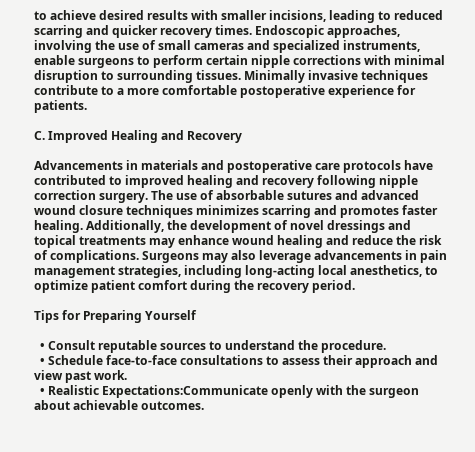to achieve desired results with smaller incisions, leading to reduced scarring and quicker recovery times. Endoscopic approaches, involving the use of small cameras and specialized instruments, enable surgeons to perform certain nipple corrections with minimal disruption to surrounding tissues. Minimally invasive techniques contribute to a more comfortable postoperative experience for patients.

C. Improved Healing and Recovery

Advancements in materials and postoperative care protocols have contributed to improved healing and recovery following nipple correction surgery. The use of absorbable sutures and advanced wound closure techniques minimizes scarring and promotes faster healing. Additionally, the development of novel dressings and topical treatments may enhance wound healing and reduce the risk of complications. Surgeons may also leverage advancements in pain management strategies, including long-acting local anesthetics, to optimize patient comfort during the recovery period.

Tips for Preparing Yourself

  • Consult reputable sources to understand the procedure.
  • Schedule face-to-face consultations to assess their approach and view past work.
  • Realistic Expectations:Communicate openly with the surgeon about achievable outcomes.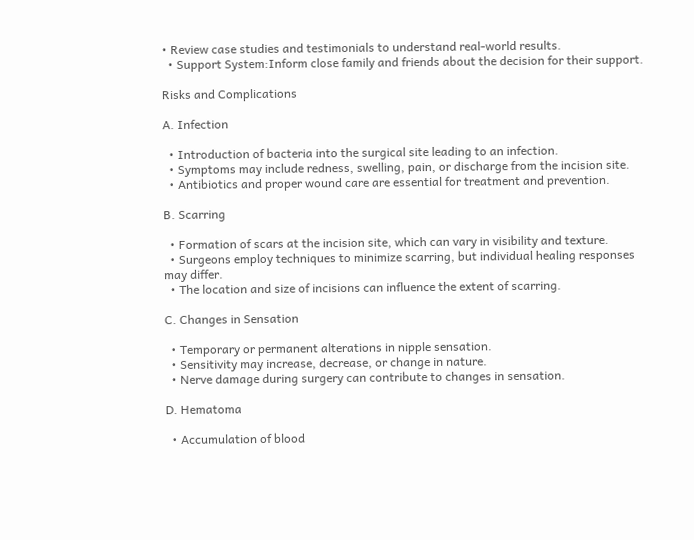• Review case studies and testimonials to understand real-world results.
  • Support System:Inform close family and friends about the decision for their support.

Risks and Complications

A. Infection

  • Introduction of bacteria into the surgical site leading to an infection.
  • Symptoms may include redness, swelling, pain, or discharge from the incision site.
  • Antibiotics and proper wound care are essential for treatment and prevention.

B. Scarring

  • Formation of scars at the incision site, which can vary in visibility and texture.
  • Surgeons employ techniques to minimize scarring, but individual healing responses may differ.
  • The location and size of incisions can influence the extent of scarring.

C. Changes in Sensation

  • Temporary or permanent alterations in nipple sensation.
  • Sensitivity may increase, decrease, or change in nature.
  • Nerve damage during surgery can contribute to changes in sensation.

D. Hematoma

  • Accumulation of blood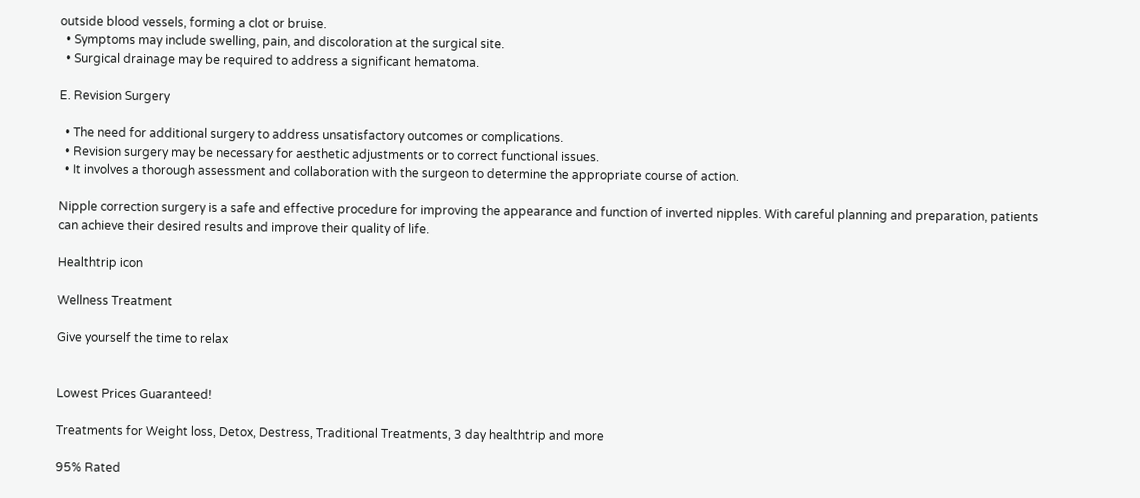outside blood vessels, forming a clot or bruise.
  • Symptoms may include swelling, pain, and discoloration at the surgical site.
  • Surgical drainage may be required to address a significant hematoma.

E. Revision Surgery

  • The need for additional surgery to address unsatisfactory outcomes or complications.
  • Revision surgery may be necessary for aesthetic adjustments or to correct functional issues.
  • It involves a thorough assessment and collaboration with the surgeon to determine the appropriate course of action.

Nipple correction surgery is a safe and effective procedure for improving the appearance and function of inverted nipples. With careful planning and preparation, patients can achieve their desired results and improve their quality of life.

Healthtrip icon

Wellness Treatment

Give yourself the time to relax


Lowest Prices Guaranteed!

Treatments for Weight loss, Detox, Destress, Traditional Treatments, 3 day healthtrip and more

95% Rated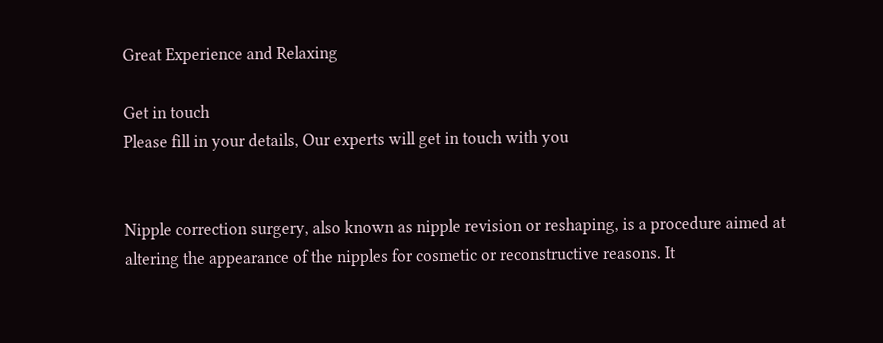Great Experience and Relaxing

Get in touch
Please fill in your details, Our experts will get in touch with you


Nipple correction surgery, also known as nipple revision or reshaping, is a procedure aimed at altering the appearance of the nipples for cosmetic or reconstructive reasons. It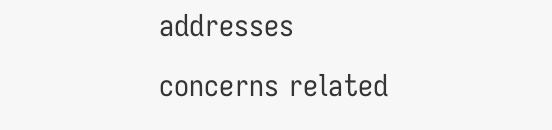addresses concerns related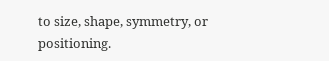to size, shape, symmetry, or positioning.